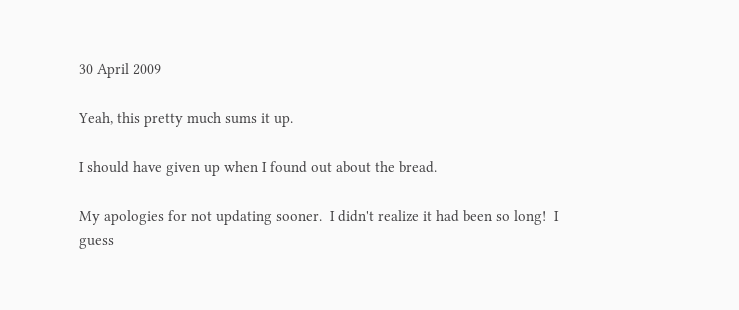30 April 2009

Yeah, this pretty much sums it up.

I should have given up when I found out about the bread.

My apologies for not updating sooner.  I didn't realize it had been so long!  I guess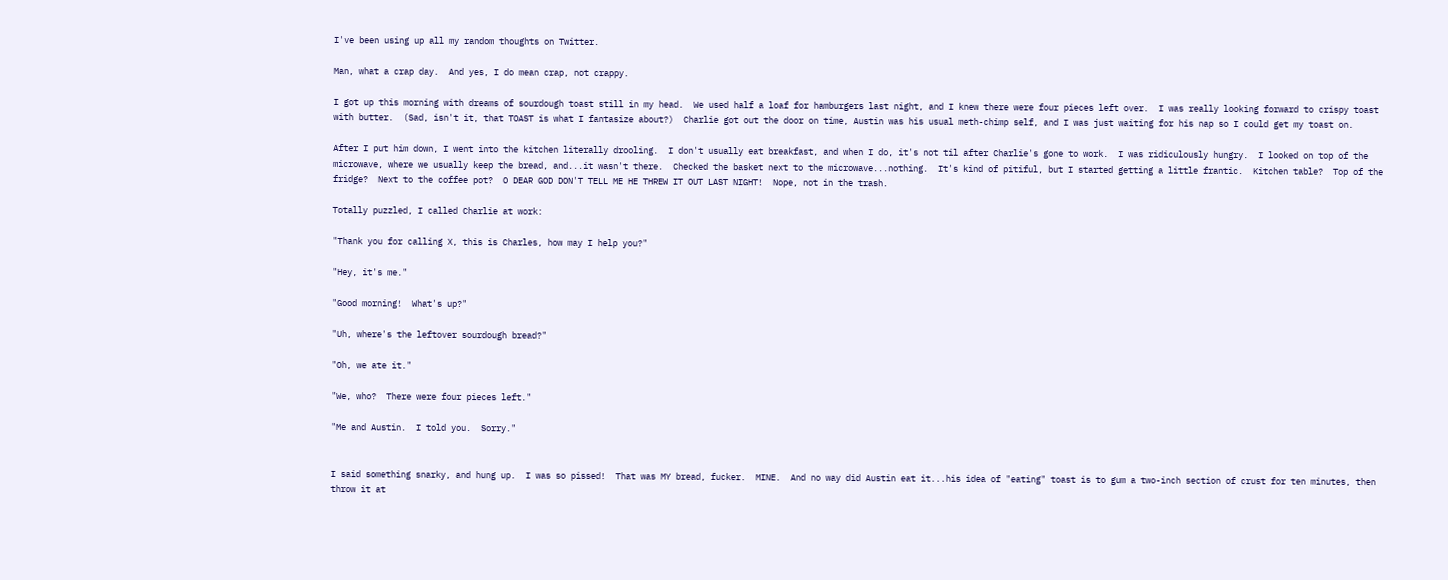I've been using up all my random thoughts on Twitter.

Man, what a crap day.  And yes, I do mean crap, not crappy.

I got up this morning with dreams of sourdough toast still in my head.  We used half a loaf for hamburgers last night, and I knew there were four pieces left over.  I was really looking forward to crispy toast with butter.  (Sad, isn't it, that TOAST is what I fantasize about?)  Charlie got out the door on time, Austin was his usual meth-chimp self, and I was just waiting for his nap so I could get my toast on.

After I put him down, I went into the kitchen literally drooling.  I don't usually eat breakfast, and when I do, it's not til after Charlie's gone to work.  I was ridiculously hungry.  I looked on top of the microwave, where we usually keep the bread, and...it wasn't there.  Checked the basket next to the microwave...nothing.  It's kind of pitiful, but I started getting a little frantic.  Kitchen table?  Top of the fridge?  Next to the coffee pot?  O DEAR GOD DON'T TELL ME HE THREW IT OUT LAST NIGHT!  Nope, not in the trash.

Totally puzzled, I called Charlie at work:

"Thank you for calling X, this is Charles, how may I help you?"

"Hey, it's me."

"Good morning!  What's up?"

"Uh, where's the leftover sourdough bread?"

"Oh, we ate it."

"We, who?  There were four pieces left."

"Me and Austin.  I told you.  Sorry."


I said something snarky, and hung up.  I was so pissed!  That was MY bread, fucker.  MINE.  And no way did Austin eat it...his idea of "eating" toast is to gum a two-inch section of crust for ten minutes, then throw it at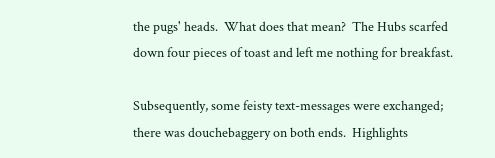the pugs' heads.  What does that mean?  The Hubs scarfed down four pieces of toast and left me nothing for breakfast.

Subsequently, some feisty text-messages were exchanged; there was douchebaggery on both ends.  Highlights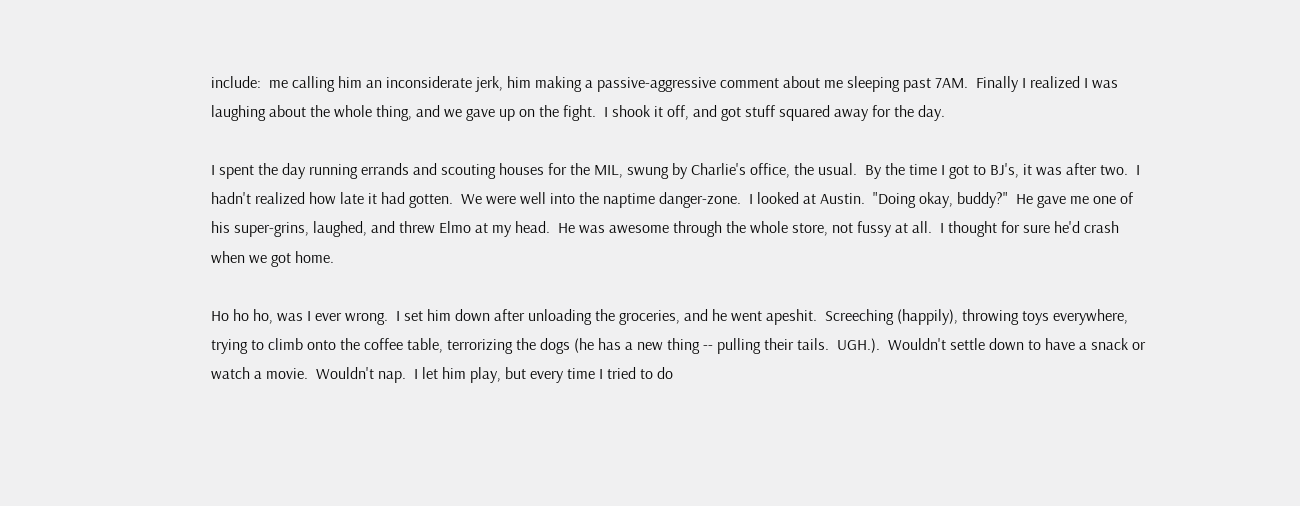include:  me calling him an inconsiderate jerk, him making a passive-aggressive comment about me sleeping past 7AM.  Finally I realized I was laughing about the whole thing, and we gave up on the fight.  I shook it off, and got stuff squared away for the day.

I spent the day running errands and scouting houses for the MIL, swung by Charlie's office, the usual.  By the time I got to BJ's, it was after two.  I hadn't realized how late it had gotten.  We were well into the naptime danger-zone.  I looked at Austin.  "Doing okay, buddy?"  He gave me one of his super-grins, laughed, and threw Elmo at my head.  He was awesome through the whole store, not fussy at all.  I thought for sure he'd crash when we got home.

Ho ho ho, was I ever wrong.  I set him down after unloading the groceries, and he went apeshit.  Screeching (happily), throwing toys everywhere, trying to climb onto the coffee table, terrorizing the dogs (he has a new thing -- pulling their tails.  UGH.).  Wouldn't settle down to have a snack or watch a movie.  Wouldn't nap.  I let him play, but every time I tried to do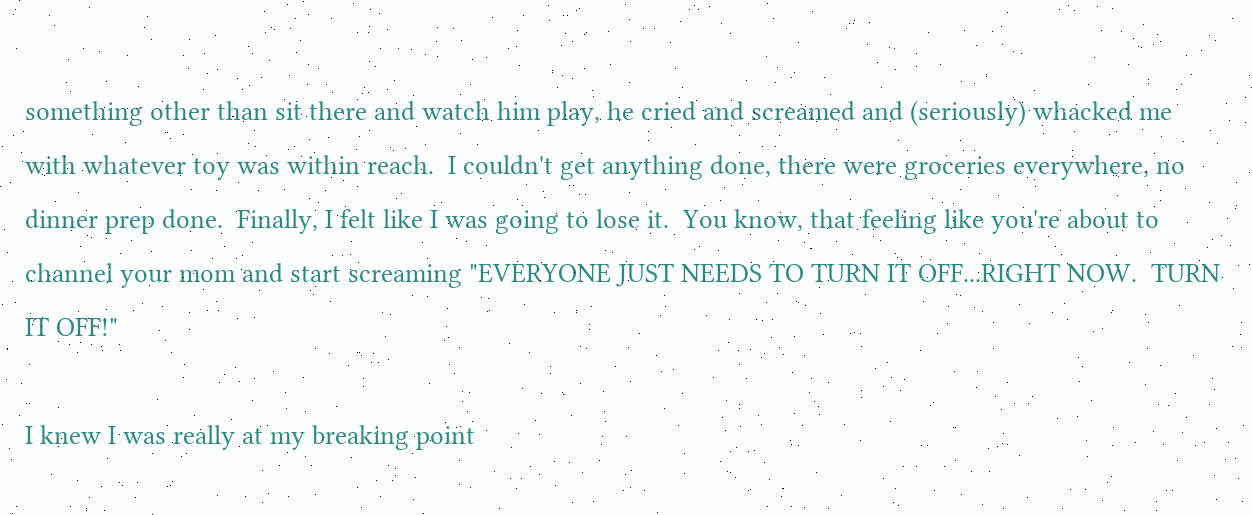something other than sit there and watch him play, he cried and screamed and (seriously) whacked me with whatever toy was within reach.  I couldn't get anything done, there were groceries everywhere, no dinner prep done.  Finally, I felt like I was going to lose it.  You know, that feeling like you're about to channel your mom and start screaming "EVERYONE JUST NEEDS TO TURN IT OFF...RIGHT NOW.  TURN IT OFF!"

I knew I was really at my breaking point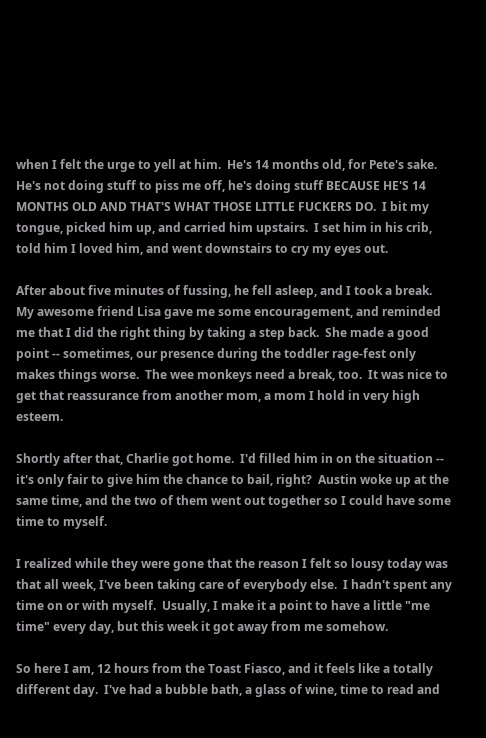when I felt the urge to yell at him.  He's 14 months old, for Pete's sake.  He's not doing stuff to piss me off, he's doing stuff BECAUSE HE'S 14 MONTHS OLD AND THAT'S WHAT THOSE LITTLE FUCKERS DO.  I bit my tongue, picked him up, and carried him upstairs.  I set him in his crib, told him I loved him, and went downstairs to cry my eyes out.

After about five minutes of fussing, he fell asleep, and I took a break.  My awesome friend Lisa gave me some encouragement, and reminded me that I did the right thing by taking a step back.  She made a good point -- sometimes, our presence during the toddler rage-fest only makes things worse.  The wee monkeys need a break, too.  It was nice to get that reassurance from another mom, a mom I hold in very high esteem.

Shortly after that, Charlie got home.  I'd filled him in on the situation -- it's only fair to give him the chance to bail, right?  Austin woke up at the same time, and the two of them went out together so I could have some time to myself.

I realized while they were gone that the reason I felt so lousy today was that all week, I've been taking care of everybody else.  I hadn't spent any time on or with myself.  Usually, I make it a point to have a little "me time" every day, but this week it got away from me somehow.

So here I am, 12 hours from the Toast Fiasco, and it feels like a totally different day.  I've had a bubble bath, a glass of wine, time to read and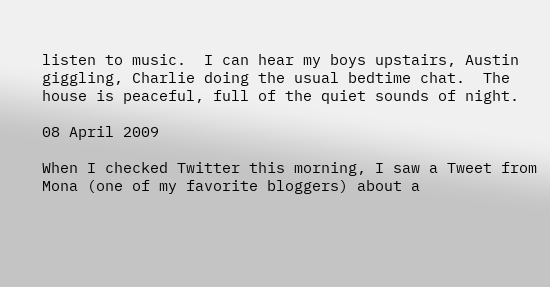listen to music.  I can hear my boys upstairs, Austin giggling, Charlie doing the usual bedtime chat.  The house is peaceful, full of the quiet sounds of night.

08 April 2009

When I checked Twitter this morning, I saw a Tweet from Mona (one of my favorite bloggers) about a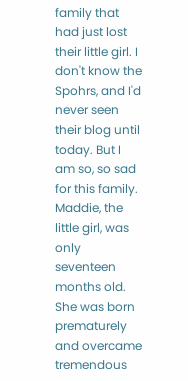family that had just lost their little girl. I don't know the Spohrs, and I'd never seen their blog until today. But I am so, so sad for this family. Maddie, the little girl, was only seventeen months old. She was born prematurely and overcame tremendous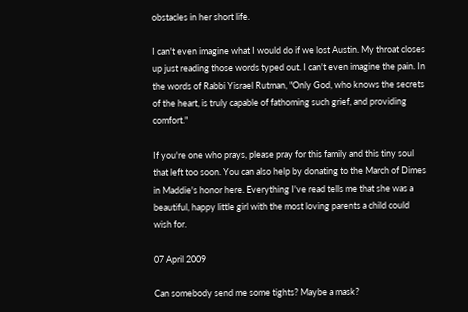obstacles in her short life.

I can't even imagine what I would do if we lost Austin. My throat closes up just reading those words typed out. I can't even imagine the pain. In the words of Rabbi Yisrael Rutman, "Only God, who knows the secrets of the heart, is truly capable of fathoming such grief, and providing comfort."

If you're one who prays, please pray for this family and this tiny soul that left too soon. You can also help by donating to the March of Dimes in Maddie's honor here. Everything I've read tells me that she was a beautiful, happy little girl with the most loving parents a child could wish for.

07 April 2009

Can somebody send me some tights? Maybe a mask?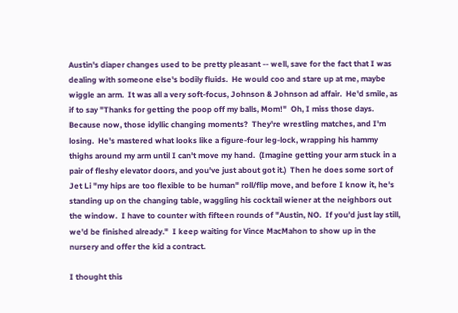Austin's diaper changes used to be pretty pleasant -- well, save for the fact that I was dealing with someone else's bodily fluids.  He would coo and stare up at me, maybe wiggle an arm.  It was all a very soft-focus, Johnson & Johnson ad affair.  He'd smile, as if to say "Thanks for getting the poop off my balls, Mom!"  Oh, I miss those days.  Because now, those idyllic changing moments?  They're wrestling matches, and I'm losing.  He's mastered what looks like a figure-four leg-lock, wrapping his hammy thighs around my arm until I can't move my hand.  (Imagine getting your arm stuck in a pair of fleshy elevator doors, and you've just about got it.)  Then he does some sort of Jet Li "my hips are too flexible to be human" roll/flip move, and before I know it, he's standing up on the changing table, waggling his cocktail wiener at the neighbors out the window.  I have to counter with fifteen rounds of "Austin, NO.  If you'd just lay still, we'd be finished already."  I keep waiting for Vince MacMahon to show up in the nursery and offer the kid a contract.

I thought this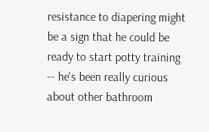resistance to diapering might be a sign that he could be ready to start potty training -- he's been really curious about other bathroom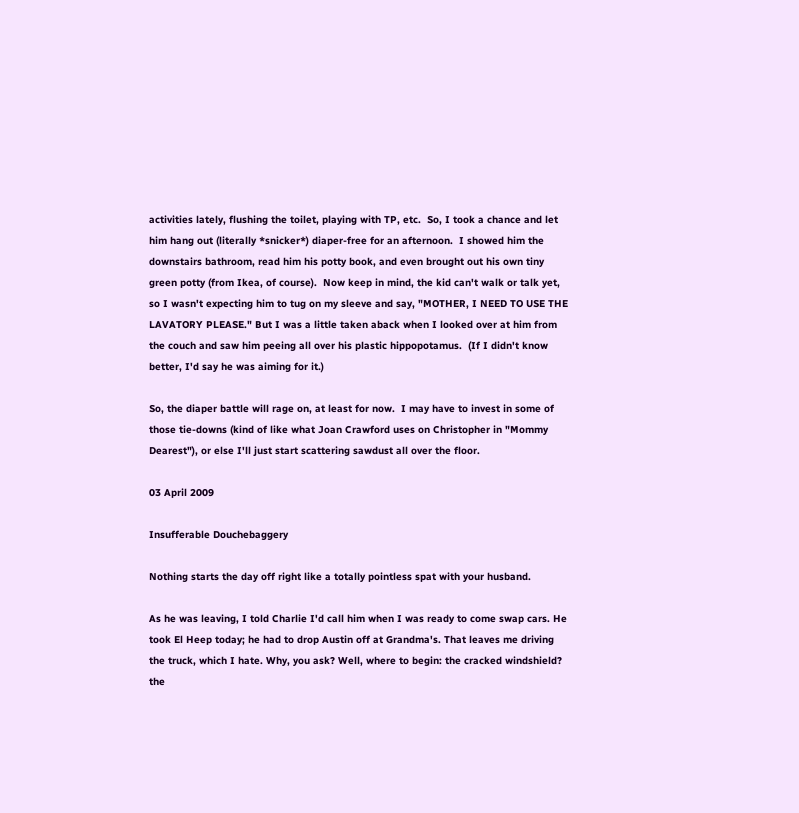activities lately, flushing the toilet, playing with TP, etc.  So, I took a chance and let him hang out (literally *snicker*) diaper-free for an afternoon.  I showed him the downstairs bathroom, read him his potty book, and even brought out his own tiny green potty (from Ikea, of course).  Now keep in mind, the kid can't walk or talk yet, so I wasn't expecting him to tug on my sleeve and say, "MOTHER, I NEED TO USE THE LAVATORY PLEASE." But I was a little taken aback when I looked over at him from the couch and saw him peeing all over his plastic hippopotamus.  (If I didn't know better, I'd say he was aiming for it.)

So, the diaper battle will rage on, at least for now.  I may have to invest in some of those tie-downs (kind of like what Joan Crawford uses on Christopher in "Mommy Dearest"), or else I'll just start scattering sawdust all over the floor.

03 April 2009

Insufferable Douchebaggery

Nothing starts the day off right like a totally pointless spat with your husband.

As he was leaving, I told Charlie I'd call him when I was ready to come swap cars. He took El Heep today; he had to drop Austin off at Grandma's. That leaves me driving the truck, which I hate. Why, you ask? Well, where to begin: the cracked windshield? the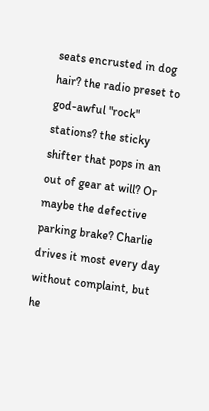seats encrusted in dog hair? the radio preset to god-awful "rock" stations? the sticky shifter that pops in an out of gear at will? Or maybe the defective parking brake? Charlie drives it most every day without complaint, but he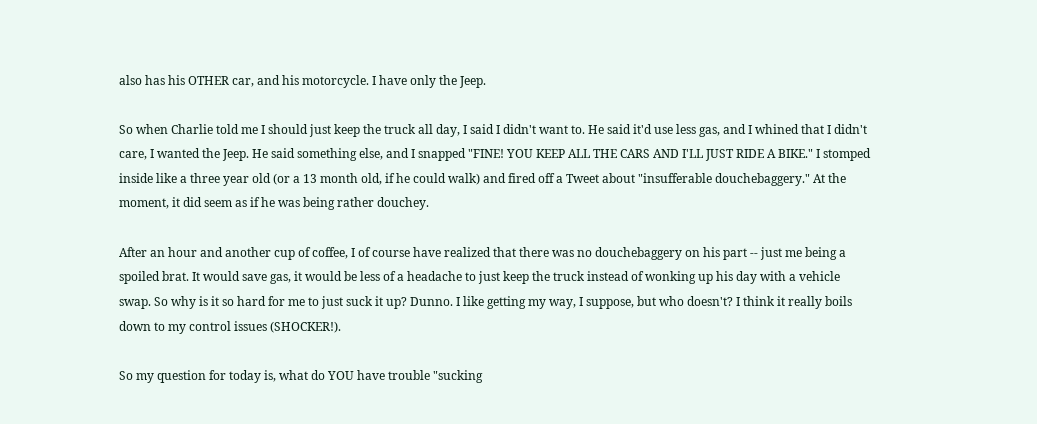also has his OTHER car, and his motorcycle. I have only the Jeep.

So when Charlie told me I should just keep the truck all day, I said I didn't want to. He said it'd use less gas, and I whined that I didn't care, I wanted the Jeep. He said something else, and I snapped "FINE! YOU KEEP ALL THE CARS AND I'LL JUST RIDE A BIKE." I stomped inside like a three year old (or a 13 month old, if he could walk) and fired off a Tweet about "insufferable douchebaggery." At the moment, it did seem as if he was being rather douchey.

After an hour and another cup of coffee, I of course have realized that there was no douchebaggery on his part -- just me being a spoiled brat. It would save gas, it would be less of a headache to just keep the truck instead of wonking up his day with a vehicle swap. So why is it so hard for me to just suck it up? Dunno. I like getting my way, I suppose, but who doesn't? I think it really boils down to my control issues (SHOCKER!).

So my question for today is, what do YOU have trouble "sucking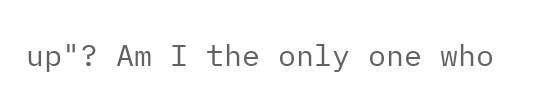up"? Am I the only one who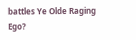battles Ye Olde Raging Ego?